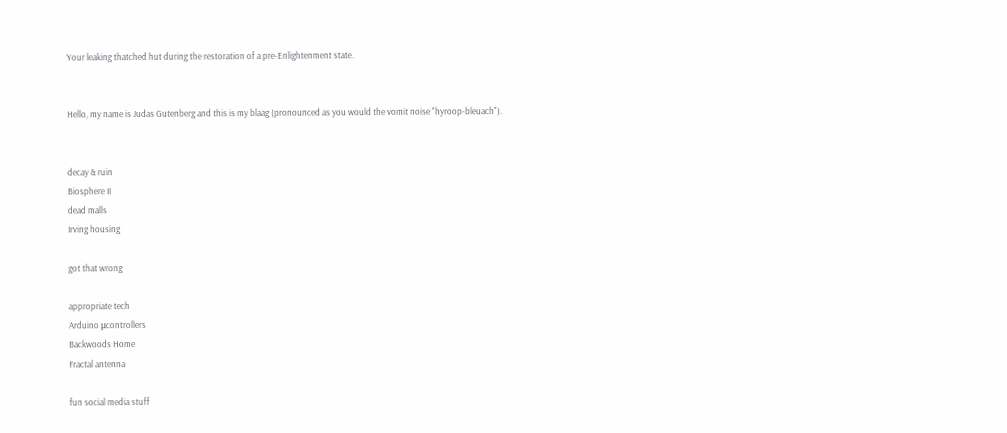Your leaking thatched hut during the restoration of a pre-Enlightenment state.


Hello, my name is Judas Gutenberg and this is my blaag (pronounced as you would the vomit noise "hyroop-bleuach").


decay & ruin
Biosphere II
dead malls
Irving housing

got that wrong

appropriate tech
Arduino μcontrollers
Backwoods Home
Fractal antenna

fun social media stuff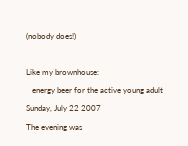(nobody does!)

Like my brownhouse:
   energy beer for the active young adult
Sunday, July 22 2007
The evening was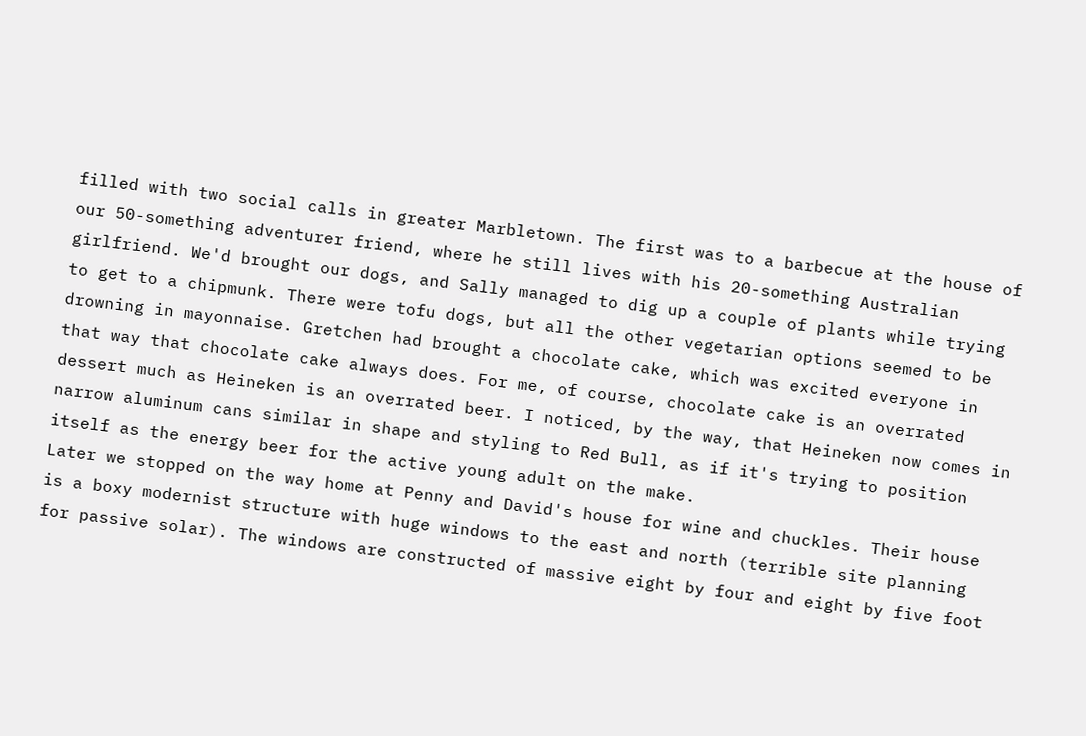filled with two social calls in greater Marbletown. The first was to a barbecue at the house of our 50-something adventurer friend, where he still lives with his 20-something Australian girlfriend. We'd brought our dogs, and Sally managed to dig up a couple of plants while trying to get to a chipmunk. There were tofu dogs, but all the other vegetarian options seemed to be drowning in mayonnaise. Gretchen had brought a chocolate cake, which was excited everyone in that way that chocolate cake always does. For me, of course, chocolate cake is an overrated dessert much as Heineken is an overrated beer. I noticed, by the way, that Heineken now comes in narrow aluminum cans similar in shape and styling to Red Bull, as if it's trying to position itself as the energy beer for the active young adult on the make.
Later we stopped on the way home at Penny and David's house for wine and chuckles. Their house is a boxy modernist structure with huge windows to the east and north (terrible site planning for passive solar). The windows are constructed of massive eight by four and eight by five foot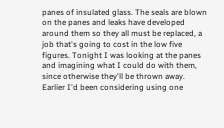panes of insulated glass. The seals are blown on the panes and leaks have developed around them so they all must be replaced, a job that's going to cost in the low five figures. Tonight I was looking at the panes and imagining what I could do with them, since otherwise they'll be thrown away. Earlier I'd been considering using one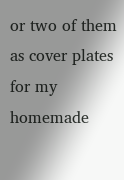or two of them as cover plates for my homemade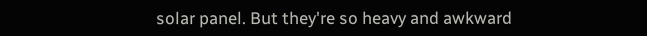solar panel. But they're so heavy and awkward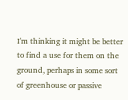I'm thinking it might be better to find a use for them on the ground, perhaps in some sort of greenhouse or passive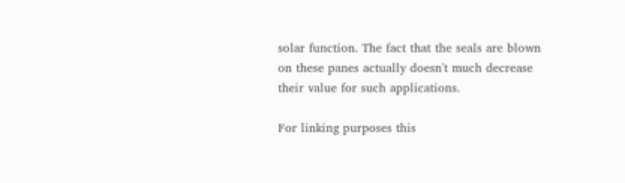solar function. The fact that the seals are blown on these panes actually doesn't much decrease their value for such applications.

For linking purposes this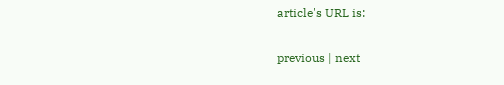article's URL is:

previous | next